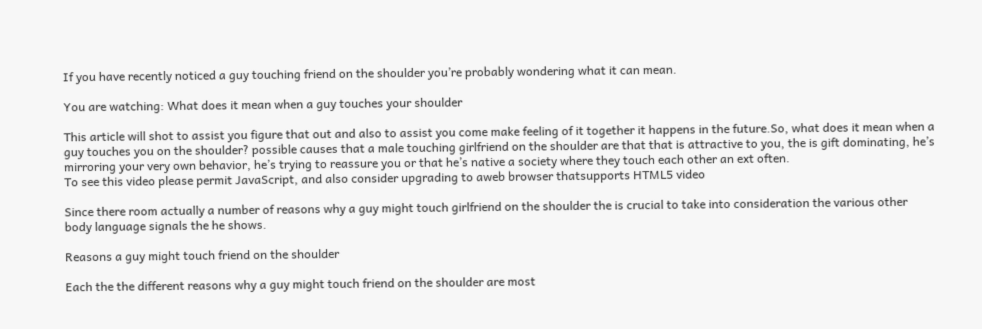If you have recently noticed a guy touching friend on the shoulder you’re probably wondering what it can mean.

You are watching: What does it mean when a guy touches your shoulder

This article will shot to assist you figure that out and also to assist you come make feeling of it together it happens in the future.So, what does it mean when a guy touches you on the shoulder? possible causes that a male touching girlfriend on the shoulder are that that is attractive to you, the is gift dominating, he’s mirroring your very own behavior, he’s trying to reassure you or that he’s native a society where they touch each other an ext often.
To see this video please permit JavaScript, and also consider upgrading to aweb browser thatsupports HTML5 video

Since there room actually a number of reasons why a guy might touch girlfriend on the shoulder the is crucial to take into consideration the various other body language signals the he shows.

Reasons a guy might touch friend on the shoulder

Each the the different reasons why a guy might touch friend on the shoulder are most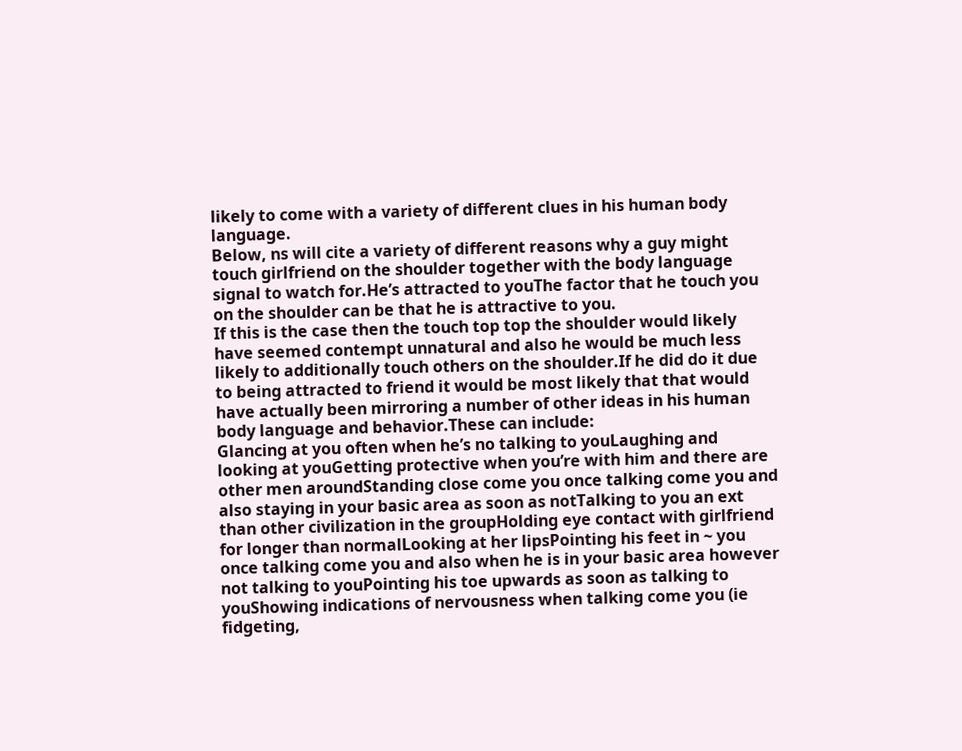likely to come with a variety of different clues in his human body language.
Below, ns will cite a variety of different reasons why a guy might touch girlfriend on the shoulder together with the body language signal to watch for.He’s attracted to youThe factor that he touch you on the shoulder can be that he is attractive to you.
If this is the case then the touch top top the shoulder would likely have seemed contempt unnatural and also he would be much less likely to additionally touch others on the shoulder.If he did do it due to being attracted to friend it would be most likely that that would have actually been mirroring a number of other ideas in his human body language and behavior.These can include:
Glancing at you often when he’s no talking to youLaughing and looking at youGetting protective when you’re with him and there are other men aroundStanding close come you once talking come you and also staying in your basic area as soon as notTalking to you an ext than other civilization in the groupHolding eye contact with girlfriend for longer than normalLooking at her lipsPointing his feet in ~ you once talking come you and also when he is in your basic area however not talking to youPointing his toe upwards as soon as talking to youShowing indications of nervousness when talking come you (ie fidgeting,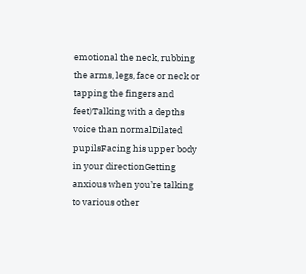emotional the neck, rubbing the arms, legs, face or neck or tapping the fingers and feet)Talking with a depths voice than normalDilated pupilsFacing his upper body in your directionGetting anxious when you’re talking to various other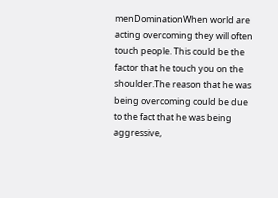menDominationWhen world are acting overcoming they will often touch people. This could be the factor that he touch you on the shoulder.The reason that he was being overcoming could be due to the fact that he was being aggressive,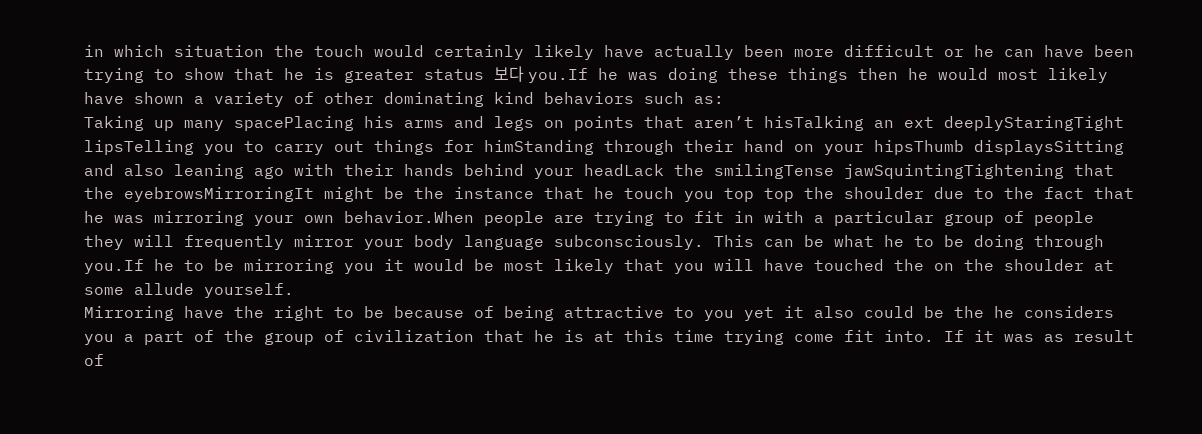in which situation the touch would certainly likely have actually been more difficult or he can have been trying to show that he is greater status 보다 you.If he was doing these things then he would most likely have shown a variety of other dominating kind behaviors such as:
Taking up many spacePlacing his arms and legs on points that aren’t hisTalking an ext deeplyStaringTight lipsTelling you to carry out things for himStanding through their hand on your hipsThumb displaysSitting and also leaning ago with their hands behind your headLack the smilingTense jawSquintingTightening that the eyebrowsMirroringIt might be the instance that he touch you top top the shoulder due to the fact that he was mirroring your own behavior.When people are trying to fit in with a particular group of people they will frequently mirror your body language subconsciously. This can be what he to be doing through you.If he to be mirroring you it would be most likely that you will have touched the on the shoulder at some allude yourself.
Mirroring have the right to be because of being attractive to you yet it also could be the he considers you a part of the group of civilization that he is at this time trying come fit into. If it was as result of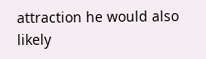attraction he would also likely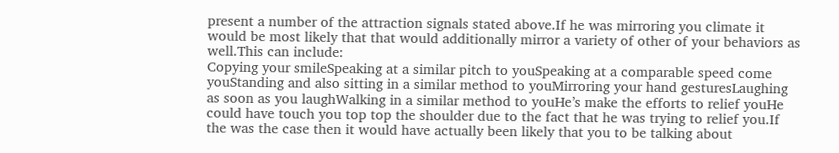present a number of the attraction signals stated above.If he was mirroring you climate it would be most likely that that would additionally mirror a variety of other of your behaviors as well.This can include:
Copying your smileSpeaking at a similar pitch to youSpeaking at a comparable speed come youStanding and also sitting in a similar method to youMirroring your hand gesturesLaughing as soon as you laughWalking in a similar method to youHe’s make the efforts to relief youHe could have touch you top top the shoulder due to the fact that he was trying to relief you.If the was the case then it would have actually been likely that you to be talking about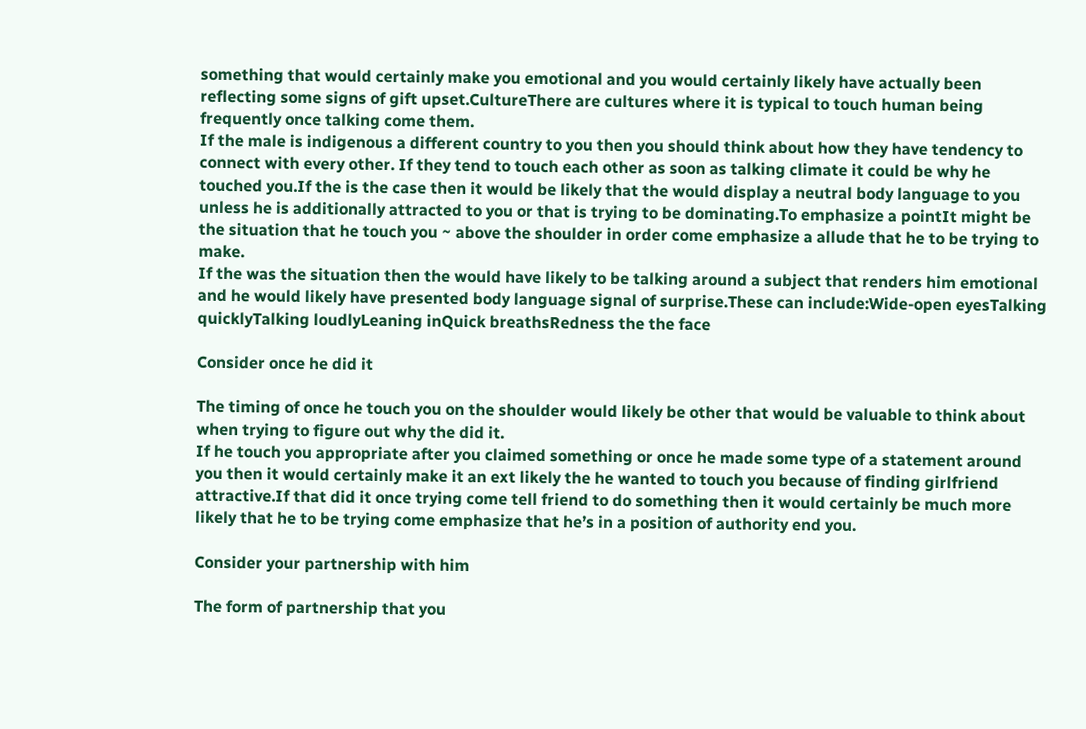something that would certainly make you emotional and you would certainly likely have actually been reflecting some signs of gift upset.CultureThere are cultures where it is typical to touch human being frequently once talking come them.
If the male is indigenous a different country to you then you should think about how they have tendency to connect with every other. If they tend to touch each other as soon as talking climate it could be why he touched you.If the is the case then it would be likely that the would display a neutral body language to you unless he is additionally attracted to you or that is trying to be dominating.To emphasize a pointIt might be the situation that he touch you ~ above the shoulder in order come emphasize a allude that he to be trying to make.
If the was the situation then the would have likely to be talking around a subject that renders him emotional and he would likely have presented body language signal of surprise.These can include:Wide-open eyesTalking quicklyTalking loudlyLeaning inQuick breathsRedness the the face

Consider once he did it

The timing of once he touch you on the shoulder would likely be other that would be valuable to think about when trying to figure out why the did it.
If he touch you appropriate after you claimed something or once he made some type of a statement around you then it would certainly make it an ext likely the he wanted to touch you because of finding girlfriend attractive.If that did it once trying come tell friend to do something then it would certainly be much more likely that he to be trying come emphasize that he’s in a position of authority end you.

Consider your partnership with him

The form of partnership that you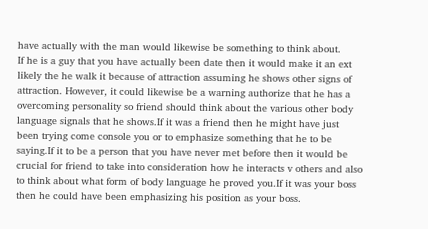have actually with the man would likewise be something to think about.
If he is a guy that you have actually been date then it would make it an ext likely the he walk it because of attraction assuming he shows other signs of attraction. However, it could likewise be a warning authorize that he has a overcoming personality so friend should think about the various other body language signals that he shows.If it was a friend then he might have just been trying come console you or to emphasize something that he to be saying.If it to be a person that you have never met before then it would be crucial for friend to take into consideration how he interacts v others and also to think about what form of body language he proved you.If it was your boss then he could have been emphasizing his position as your boss.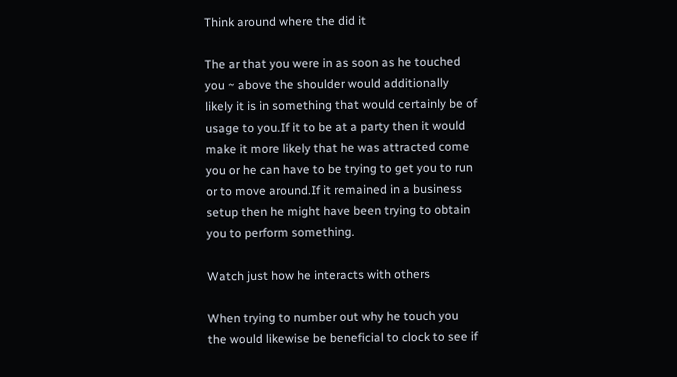Think around where the did it

The ar that you were in as soon as he touched you ~ above the shoulder would additionally likely it is in something that would certainly be of usage to you.If it to be at a party then it would make it more likely that he was attracted come you or he can have to be trying to get you to run or to move around.If it remained in a business setup then he might have been trying to obtain you to perform something.

Watch just how he interacts with others

When trying to number out why he touch you the would likewise be beneficial to clock to see if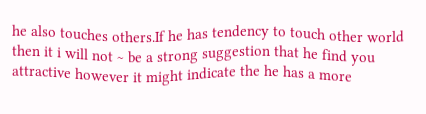he also touches others.If he has tendency to touch other world then it i will not ~ be a strong suggestion that he find you attractive however it might indicate the he has a more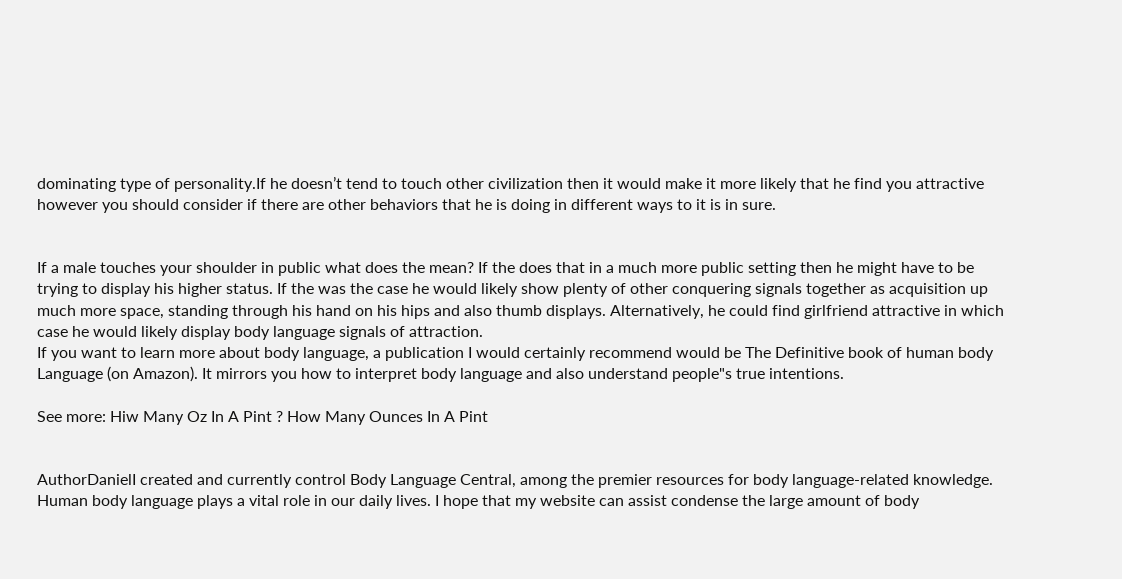dominating type of personality.If he doesn’t tend to touch other civilization then it would make it more likely that he find you attractive however you should consider if there are other behaviors that he is doing in different ways to it is in sure.


If a male touches your shoulder in public what does the mean? If the does that in a much more public setting then he might have to be trying to display his higher status. If the was the case he would likely show plenty of other conquering signals together as acquisition up much more space, standing through his hand on his hips and also thumb displays. Alternatively, he could find girlfriend attractive in which case he would likely display body language signals of attraction.
If you want to learn more about body language, a publication I would certainly recommend would be The Definitive book of human body Language (on Amazon). It mirrors you how to interpret body language and also understand people"s true intentions.

See more: Hiw Many Oz In A Pint ? How Many Ounces In A Pint


AuthorDanielI created and currently control Body Language Central, among the premier resources for body language-related knowledge. Human body language plays a vital role in our daily lives. I hope that my website can assist condense the large amount of body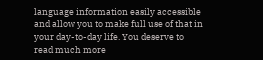language information easily accessible and allow you to make full use of that in your day-to-day life. You deserve to read much more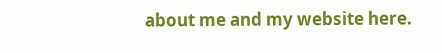about me and my website here.